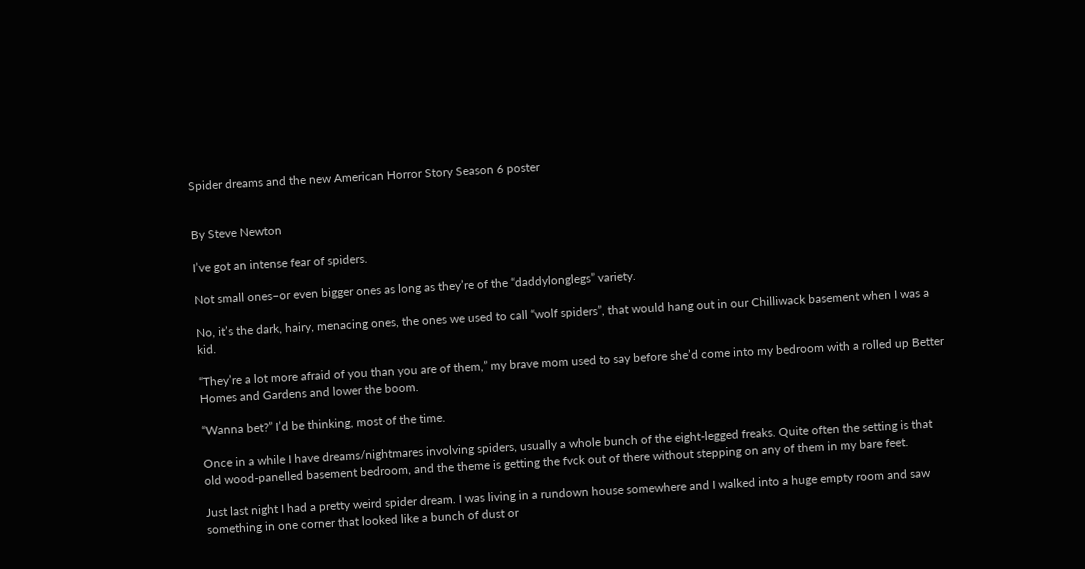Spider dreams and the new American Horror Story Season 6 poster


By Steve Newton

I’ve got an intense fear of spiders.

Not small ones–or even bigger ones as long as they’re of the “daddylonglegs” variety.

No, it’s the dark, hairy, menacing ones, the ones we used to call “wolf spiders”, that would hang out in our Chilliwack basement when I was a kid.

“They’re a lot more afraid of you than you are of them,” my brave mom used to say before she’d come into my bedroom with a rolled up Better Homes and Gardens and lower the boom.

“Wanna bet?” I’d be thinking, most of the time.

Once in a while I have dreams/nightmares involving spiders, usually a whole bunch of the eight-legged freaks. Quite often the setting is that old wood-panelled basement bedroom, and the theme is getting the fvck out of there without stepping on any of them in my bare feet.

Just last night I had a pretty weird spider dream. I was living in a rundown house somewhere and I walked into a huge empty room and saw something in one corner that looked like a bunch of dust or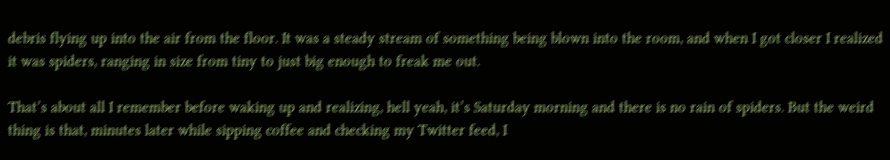debris flying up into the air from the floor. It was a steady stream of something being blown into the room, and when I got closer I realized it was spiders, ranging in size from tiny to just big enough to freak me out.

That’s about all I remember before waking up and realizing, hell yeah, it’s Saturday morning and there is no rain of spiders. But the weird thing is that, minutes later while sipping coffee and checking my Twitter feed, I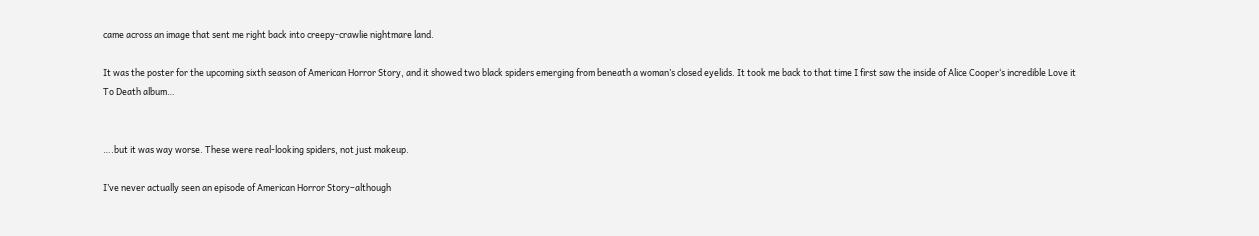came across an image that sent me right back into creepy-crawlie nightmare land.

It was the poster for the upcoming sixth season of American Horror Story, and it showed two black spiders emerging from beneath a woman’s closed eyelids. It took me back to that time I first saw the inside of Alice Cooper‘s incredible Love it To Death album…


….but it was way worse. These were real-looking spiders, not just makeup.

I’ve never actually seen an episode of American Horror Story–although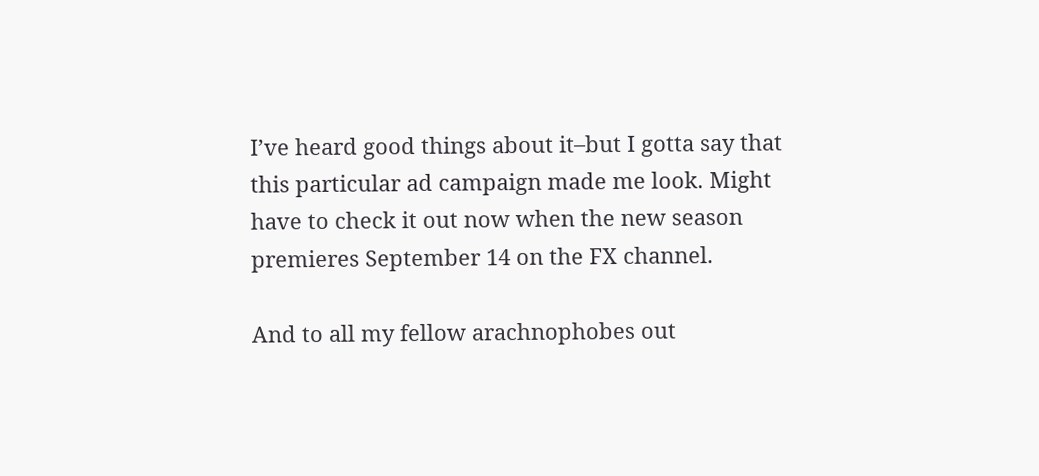I’ve heard good things about it–but I gotta say that this particular ad campaign made me look. Might have to check it out now when the new season premieres September 14 on the FX channel.

And to all my fellow arachnophobes out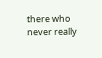there who never really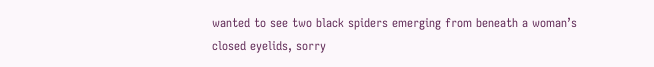wanted to see two black spiders emerging from beneath a woman’s closed eyelids, sorry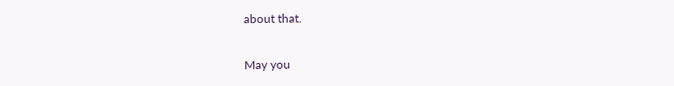about that.


May you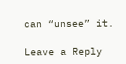can “unsee” it.

Leave a Reply